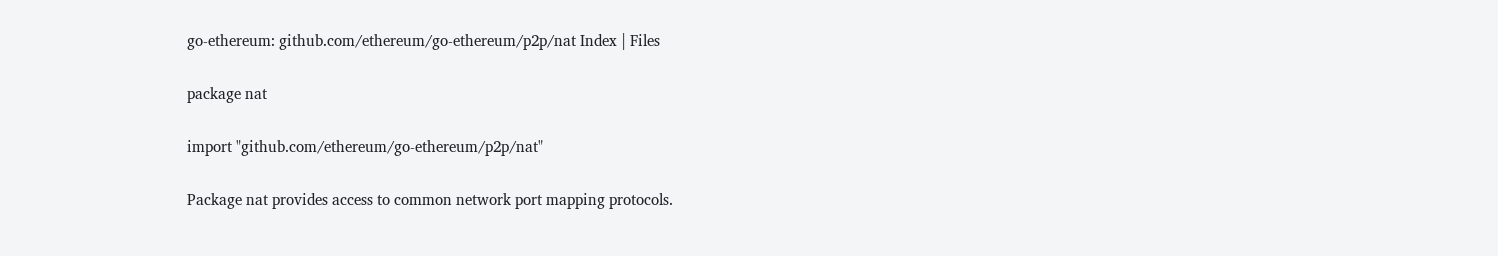go-ethereum: github.com/ethereum/go-ethereum/p2p/nat Index | Files

package nat

import "github.com/ethereum/go-ethereum/p2p/nat"

Package nat provides access to common network port mapping protocols.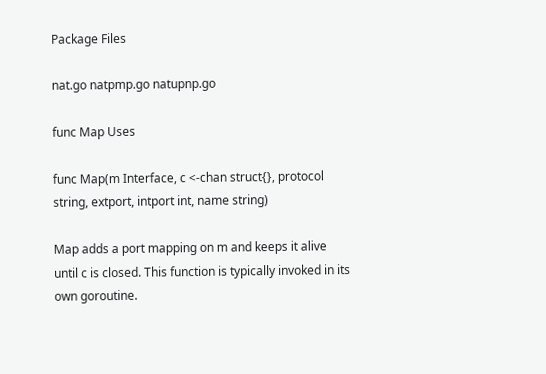Package Files

nat.go natpmp.go natupnp.go

func Map Uses

func Map(m Interface, c <-chan struct{}, protocol string, extport, intport int, name string)

Map adds a port mapping on m and keeps it alive until c is closed. This function is typically invoked in its own goroutine.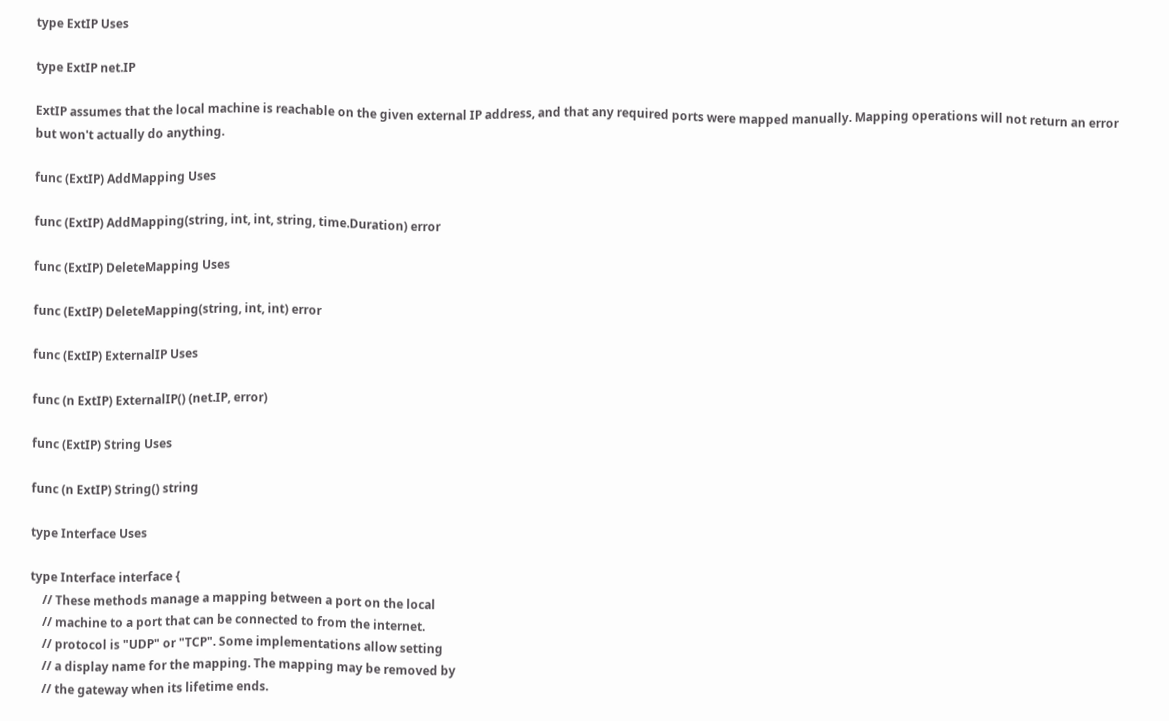type ExtIP Uses

type ExtIP net.IP

ExtIP assumes that the local machine is reachable on the given external IP address, and that any required ports were mapped manually. Mapping operations will not return an error but won't actually do anything.

func (ExtIP) AddMapping Uses

func (ExtIP) AddMapping(string, int, int, string, time.Duration) error

func (ExtIP) DeleteMapping Uses

func (ExtIP) DeleteMapping(string, int, int) error

func (ExtIP) ExternalIP Uses

func (n ExtIP) ExternalIP() (net.IP, error)

func (ExtIP) String Uses

func (n ExtIP) String() string

type Interface Uses

type Interface interface {
    // These methods manage a mapping between a port on the local
    // machine to a port that can be connected to from the internet.
    // protocol is "UDP" or "TCP". Some implementations allow setting
    // a display name for the mapping. The mapping may be removed by
    // the gateway when its lifetime ends.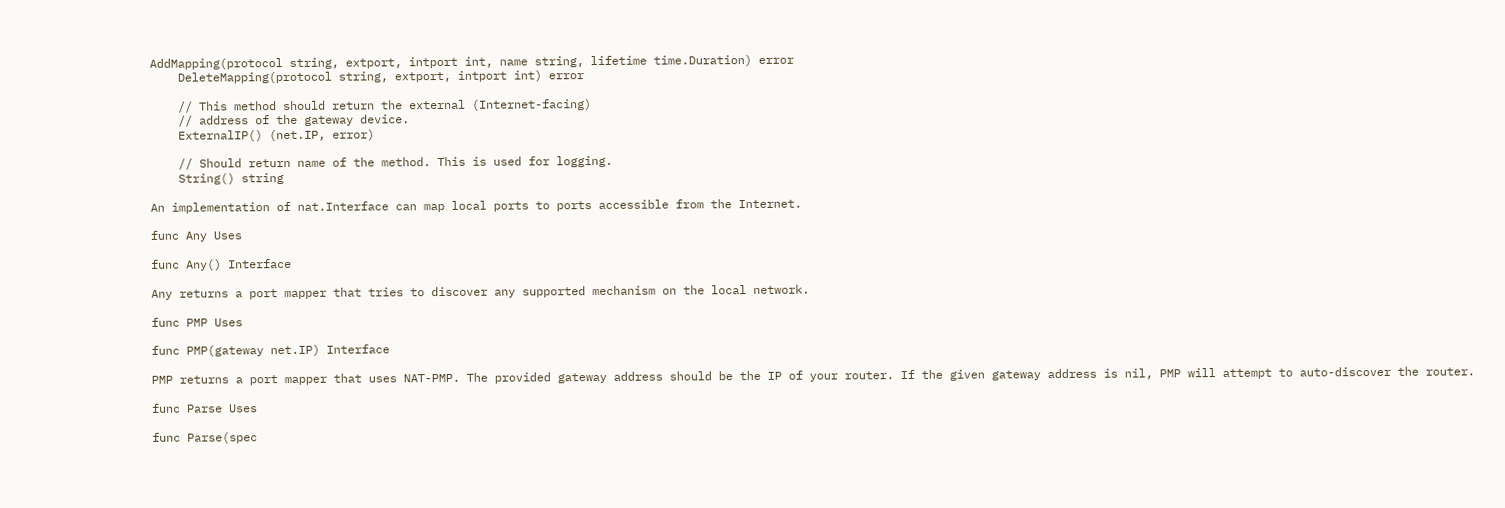AddMapping(protocol string, extport, intport int, name string, lifetime time.Duration) error
    DeleteMapping(protocol string, extport, intport int) error

    // This method should return the external (Internet-facing)
    // address of the gateway device.
    ExternalIP() (net.IP, error)

    // Should return name of the method. This is used for logging.
    String() string

An implementation of nat.Interface can map local ports to ports accessible from the Internet.

func Any Uses

func Any() Interface

Any returns a port mapper that tries to discover any supported mechanism on the local network.

func PMP Uses

func PMP(gateway net.IP) Interface

PMP returns a port mapper that uses NAT-PMP. The provided gateway address should be the IP of your router. If the given gateway address is nil, PMP will attempt to auto-discover the router.

func Parse Uses

func Parse(spec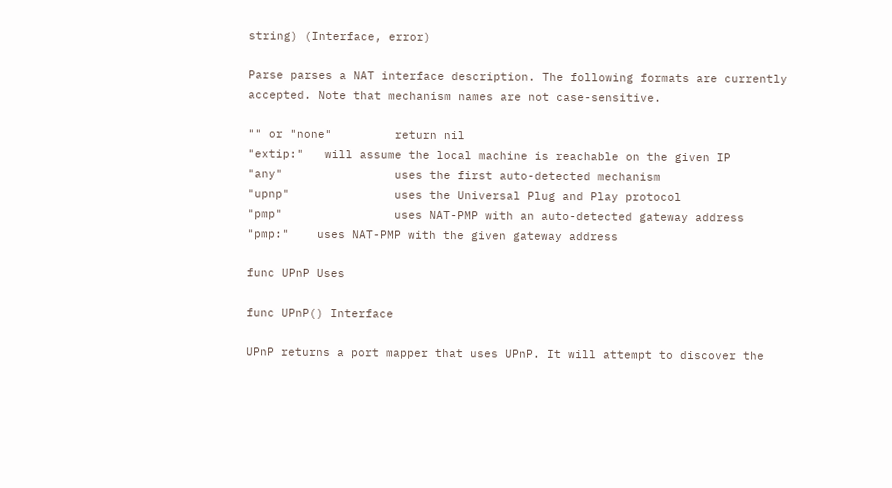string) (Interface, error)

Parse parses a NAT interface description. The following formats are currently accepted. Note that mechanism names are not case-sensitive.

"" or "none"         return nil
"extip:"   will assume the local machine is reachable on the given IP
"any"                uses the first auto-detected mechanism
"upnp"               uses the Universal Plug and Play protocol
"pmp"                uses NAT-PMP with an auto-detected gateway address
"pmp:"    uses NAT-PMP with the given gateway address

func UPnP Uses

func UPnP() Interface

UPnP returns a port mapper that uses UPnP. It will attempt to discover the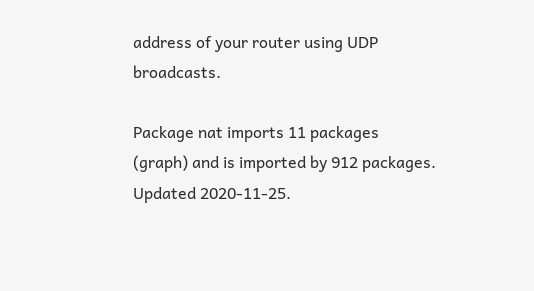address of your router using UDP broadcasts.

Package nat imports 11 packages (graph) and is imported by 912 packages. Updated 2020-11-25.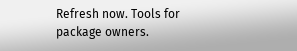Refresh now. Tools for package owners.